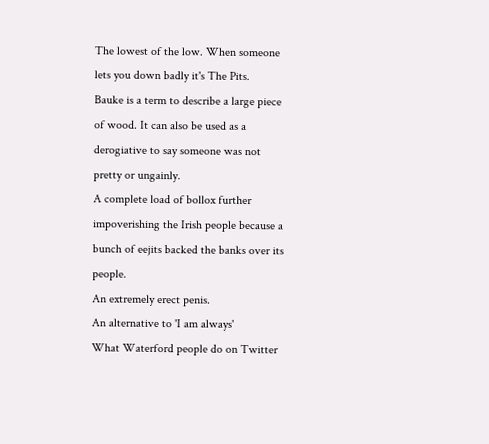The lowest of the low. When someone lets you down badly it's The Pits.
Bauke is a term to describe a large piece of wood. It can also be used as a derogiative to say someone was not pretty or ungainly.
A complete load of bollox further impoverishing the Irish people because a bunch of eejits backed the banks over its people.
An extremely erect penis.
An alternative to 'I am always'
What Waterford people do on Twitter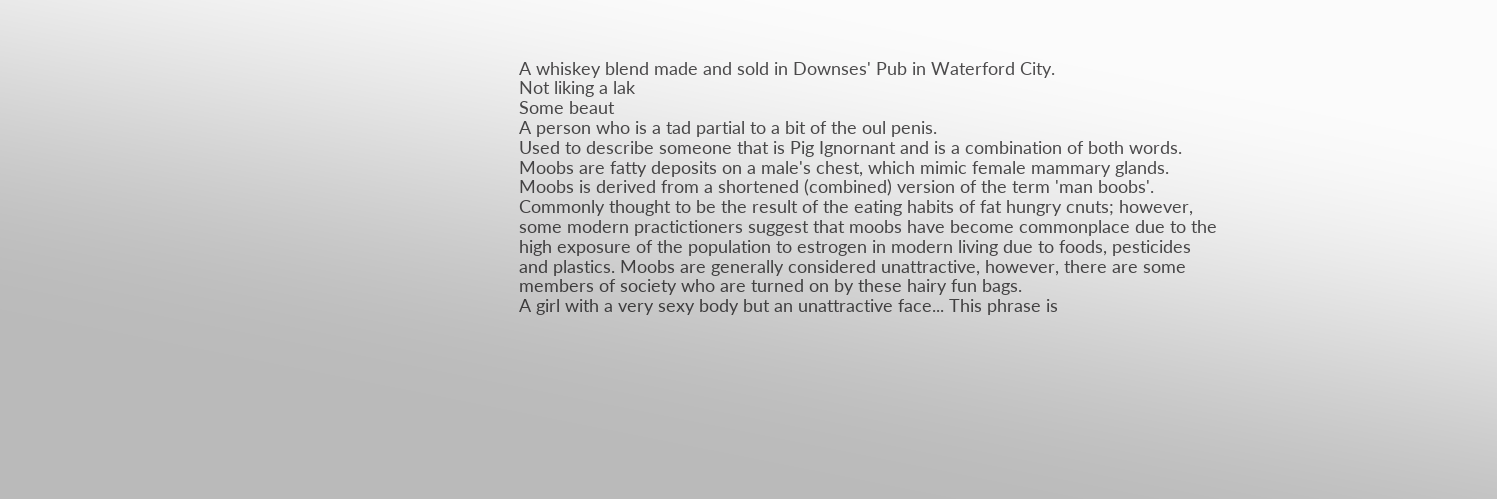A whiskey blend made and sold in Downses' Pub in Waterford City.
Not liking a lak
Some beaut
A person who is a tad partial to a bit of the oul penis.
Used to describe someone that is Pig Ignornant and is a combination of both words.
Moobs are fatty deposits on a male's chest, which mimic female mammary glands. Moobs is derived from a shortened (combined) version of the term 'man boobs'. Commonly thought to be the result of the eating habits of fat hungry cnuts; however, some modern practictioners suggest that moobs have become commonplace due to the high exposure of the population to estrogen in modern living due to foods, pesticides and plastics. Moobs are generally considered unattractive, however, there are some members of society who are turned on by these hairy fun bags.
A girl with a very sexy body but an unattractive face... This phrase is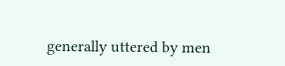generally uttered by men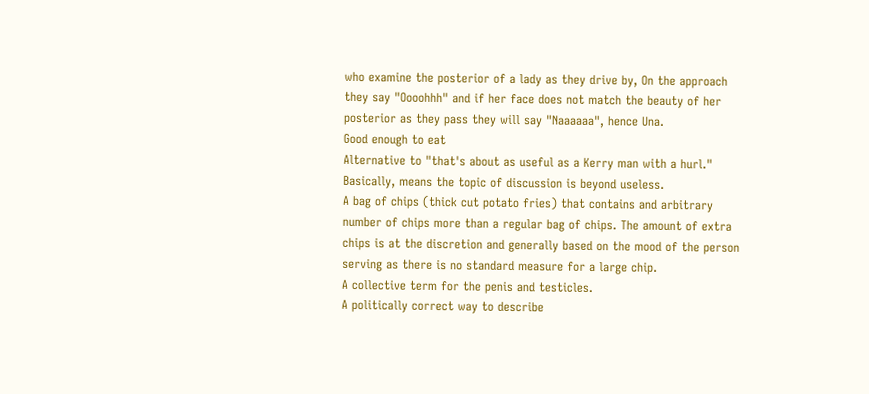who examine the posterior of a lady as they drive by, On the approach they say "Oooohhh" and if her face does not match the beauty of her posterior as they pass they will say "Naaaaaa", hence Una.
Good enough to eat
Alternative to "that's about as useful as a Kerry man with a hurl." Basically, means the topic of discussion is beyond useless.
A bag of chips (thick cut potato fries) that contains and arbitrary number of chips more than a regular bag of chips. The amount of extra chips is at the discretion and generally based on the mood of the person serving as there is no standard measure for a large chip.
A collective term for the penis and testicles.
A politically correct way to describe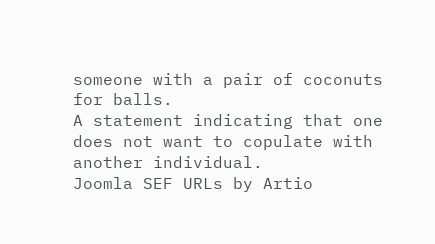someone with a pair of coconuts for balls.
A statement indicating that one does not want to copulate with another individual.
Joomla SEF URLs by Artio